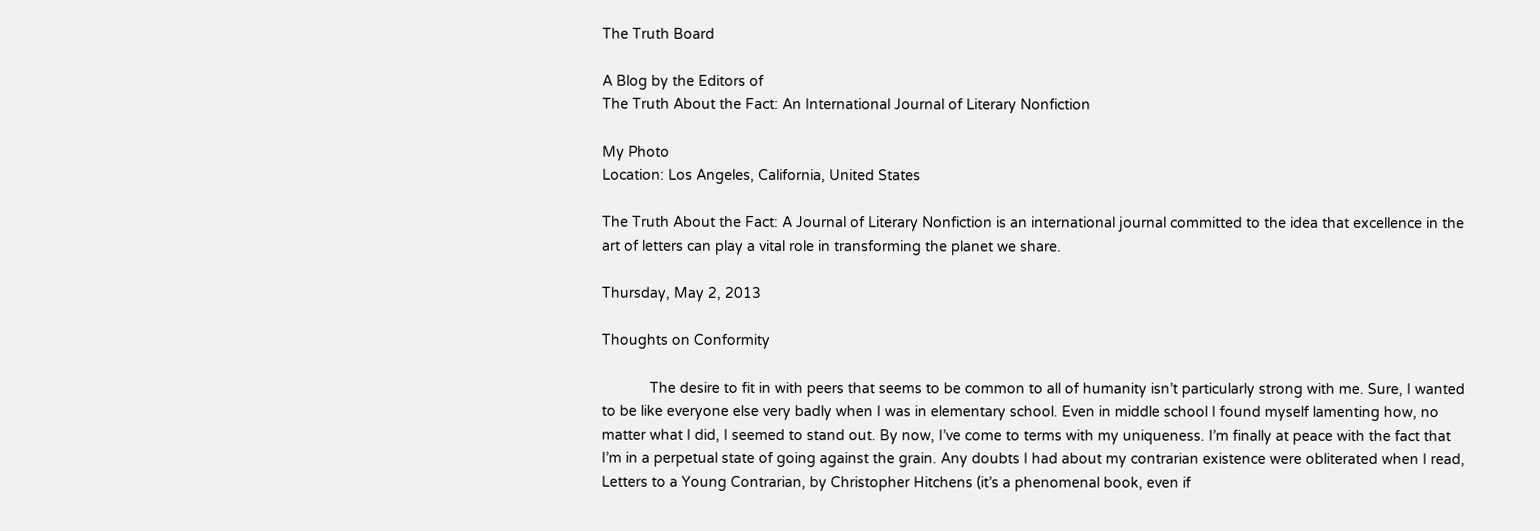The Truth Board

A Blog by the Editors of
The Truth About the Fact: An International Journal of Literary Nonfiction

My Photo
Location: Los Angeles, California, United States

The Truth About the Fact: A Journal of Literary Nonfiction is an international journal committed to the idea that excellence in the art of letters can play a vital role in transforming the planet we share.

Thursday, May 2, 2013

Thoughts on Conformity

            The desire to fit in with peers that seems to be common to all of humanity isn’t particularly strong with me. Sure, I wanted to be like everyone else very badly when I was in elementary school. Even in middle school I found myself lamenting how, no matter what I did, I seemed to stand out. By now, I’ve come to terms with my uniqueness. I’m finally at peace with the fact that I’m in a perpetual state of going against the grain. Any doubts I had about my contrarian existence were obliterated when I read, Letters to a Young Contrarian, by Christopher Hitchens (it’s a phenomenal book, even if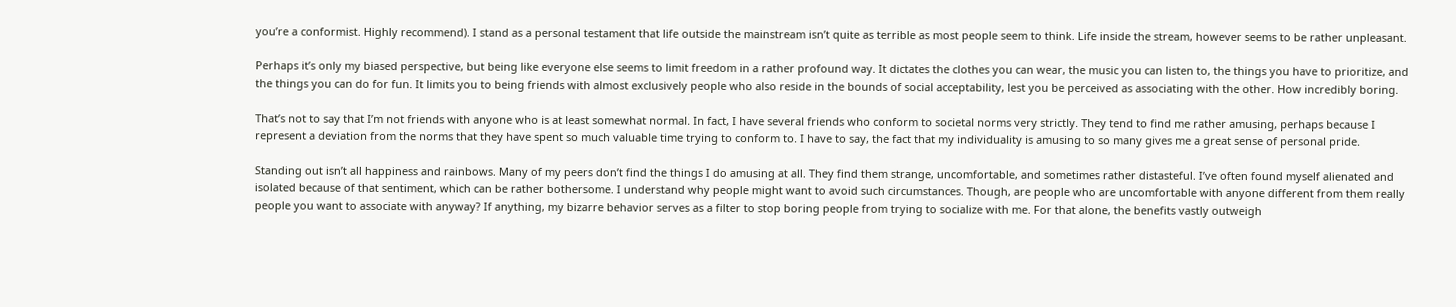you’re a conformist. Highly recommend). I stand as a personal testament that life outside the mainstream isn’t quite as terrible as most people seem to think. Life inside the stream, however seems to be rather unpleasant.

Perhaps it’s only my biased perspective, but being like everyone else seems to limit freedom in a rather profound way. It dictates the clothes you can wear, the music you can listen to, the things you have to prioritize, and the things you can do for fun. It limits you to being friends with almost exclusively people who also reside in the bounds of social acceptability, lest you be perceived as associating with the other. How incredibly boring.

That’s not to say that I’m not friends with anyone who is at least somewhat normal. In fact, I have several friends who conform to societal norms very strictly. They tend to find me rather amusing, perhaps because I represent a deviation from the norms that they have spent so much valuable time trying to conform to. I have to say, the fact that my individuality is amusing to so many gives me a great sense of personal pride.

Standing out isn’t all happiness and rainbows. Many of my peers don’t find the things I do amusing at all. They find them strange, uncomfortable, and sometimes rather distasteful. I’ve often found myself alienated and isolated because of that sentiment, which can be rather bothersome. I understand why people might want to avoid such circumstances. Though, are people who are uncomfortable with anyone different from them really people you want to associate with anyway? If anything, my bizarre behavior serves as a filter to stop boring people from trying to socialize with me. For that alone, the benefits vastly outweigh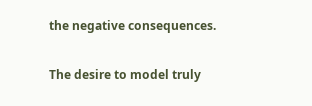the negative consequences.

The desire to model truly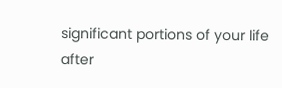significant portions of your life after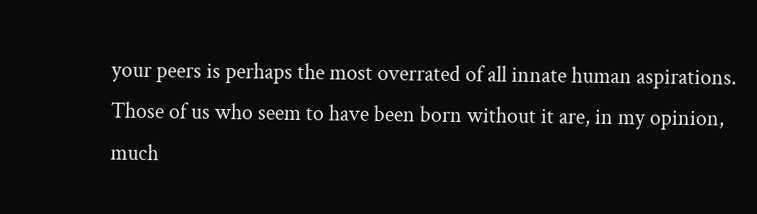your peers is perhaps the most overrated of all innate human aspirations. Those of us who seem to have been born without it are, in my opinion, much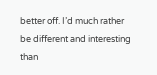better off. I’d much rather be different and interesting than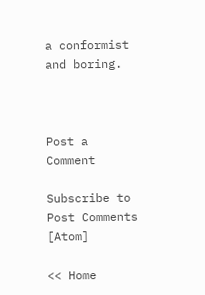a conformist and boring.



Post a Comment

Subscribe to Post Comments [Atom]

<< Home